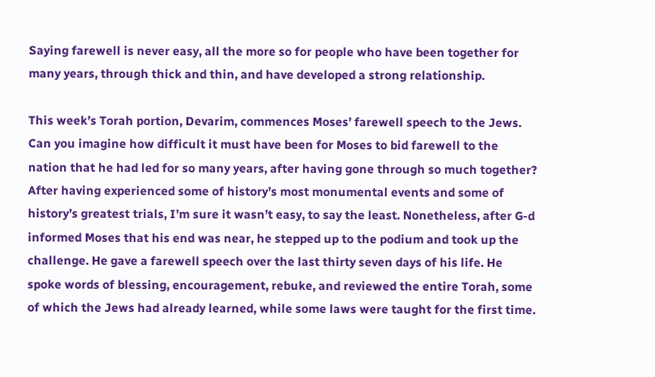Saying farewell is never easy, all the more so for people who have been together for many years, through thick and thin, and have developed a strong relationship.

This week’s Torah portion, Devarim, commences Moses’ farewell speech to the Jews. Can you imagine how difficult it must have been for Moses to bid farewell to the nation that he had led for so many years, after having gone through so much together? After having experienced some of history’s most monumental events and some of history’s greatest trials, I’m sure it wasn’t easy, to say the least. Nonetheless, after G-d informed Moses that his end was near, he stepped up to the podium and took up the challenge. He gave a farewell speech over the last thirty seven days of his life. He spoke words of blessing, encouragement, rebuke, and reviewed the entire Torah, some of which the Jews had already learned, while some laws were taught for the first time.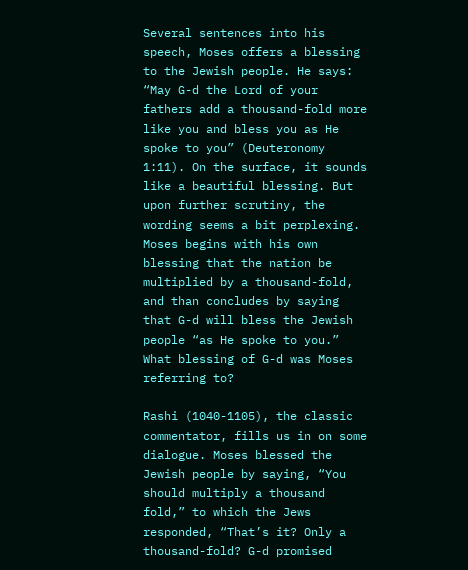Several sentences into his speech, Moses offers a blessing to the Jewish people. He says: “May G-d the Lord of your fathers add a thousand-fold more like you and bless you as He spoke to you” (Deuteronomy 1:11). On the surface, it sounds like a beautiful blessing. But upon further scrutiny, the wording seems a bit perplexing. Moses begins with his own blessing that the nation be multiplied by a thousand-fold, and than concludes by saying that G-d will bless the Jewish people “as He spoke to you.” What blessing of G-d was Moses referring to?

Rashi (1040-1105), the classic commentator, fills us in on some dialogue. Moses blessed the Jewish people by saying, “You should multiply a thousand fold,” to which the Jews responded, “That’s it? Only a thousand-fold? G-d promised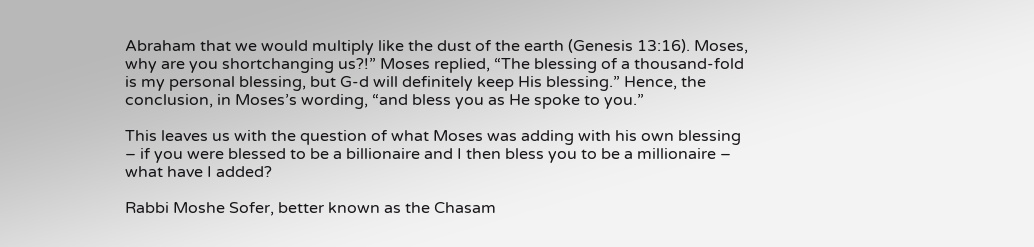Abraham that we would multiply like the dust of the earth (Genesis 13:16). Moses, why are you shortchanging us?!” Moses replied, “The blessing of a thousand-fold is my personal blessing, but G-d will definitely keep His blessing.” Hence, the conclusion, in Moses’s wording, “and bless you as He spoke to you.”

This leaves us with the question of what Moses was adding with his own blessing – if you were blessed to be a billionaire and I then bless you to be a millionaire – what have I added?

Rabbi Moshe Sofer, better known as the Chasam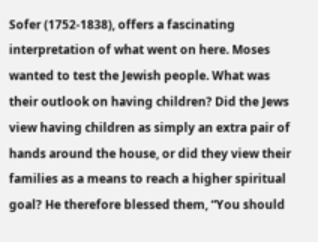Sofer (1752-1838), offers a fascinating interpretation of what went on here. Moses wanted to test the Jewish people. What was their outlook on having children? Did the Jews view having children as simply an extra pair of hands around the house, or did they view their families as a means to reach a higher spiritual goal? He therefore blessed them, “You should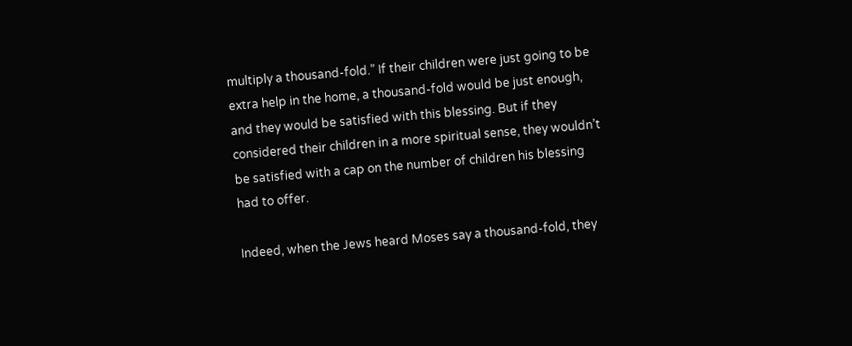multiply a thousand-fold.” If their children were just going to be extra help in the home, a thousand-fold would be just enough, and they would be satisfied with this blessing. But if they considered their children in a more spiritual sense, they wouldn’t be satisfied with a cap on the number of children his blessing had to offer.

Indeed, when the Jews heard Moses say a thousand-fold, they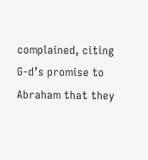complained, citing G-d’s promise to Abraham that they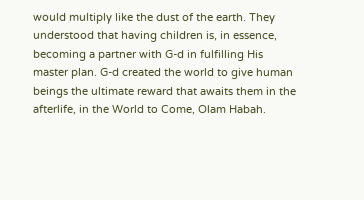would multiply like the dust of the earth. They understood that having children is, in essence, becoming a partner with G-d in fulfilling His master plan. G-d created the world to give human beings the ultimate reward that awaits them in the afterlife, in the World to Come, Olam Habah.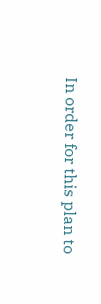In order for this plan to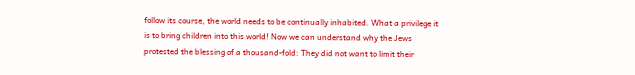follow its course, the world needs to be continually inhabited. What a privilege it is to bring children into this world! Now we can understand why the Jews protested the blessing of a thousand-fold: They did not want to limit their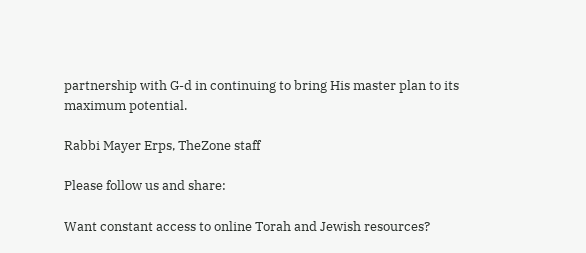partnership with G-d in continuing to bring His master plan to its maximum potential.

Rabbi Mayer Erps, TheZone staff

Please follow us and share:

Want constant access to online Torah and Jewish resources?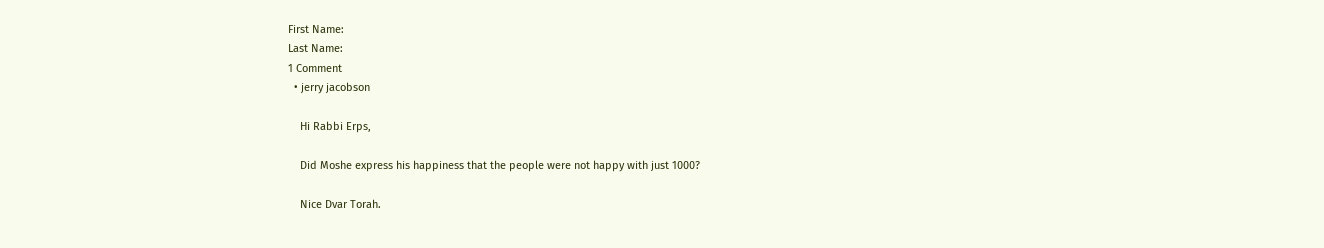First Name:
Last Name:
1 Comment
  • jerry jacobson

    Hi Rabbi Erps,

    Did Moshe express his happiness that the people were not happy with just 1000?

    Nice Dvar Torah.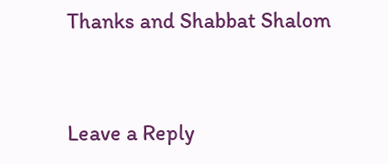Thanks and Shabbat Shalom


Leave a Reply